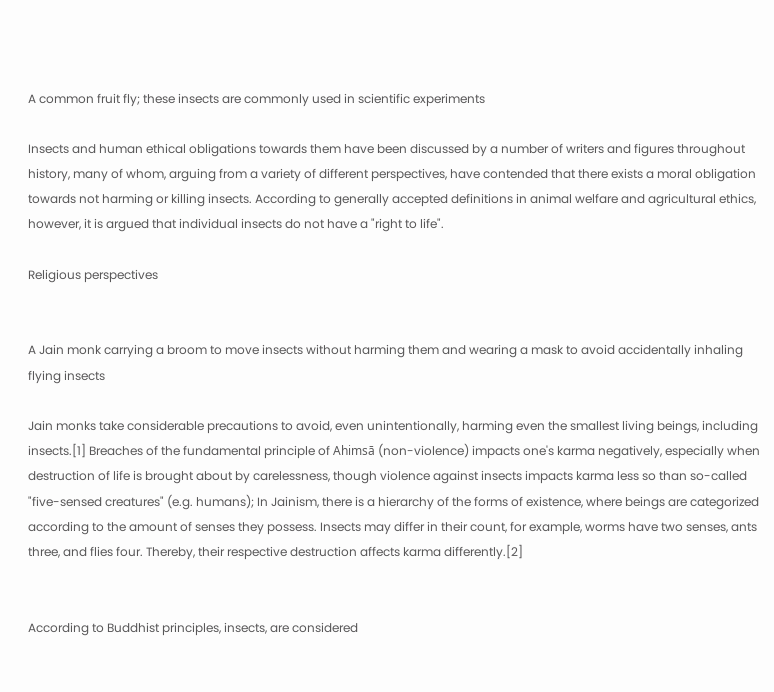A common fruit fly; these insects are commonly used in scientific experiments

Insects and human ethical obligations towards them have been discussed by a number of writers and figures throughout history, many of whom, arguing from a variety of different perspectives, have contended that there exists a moral obligation towards not harming or killing insects. According to generally accepted definitions in animal welfare and agricultural ethics, however, it is argued that individual insects do not have a "right to life".

Religious perspectives


A Jain monk carrying a broom to move insects without harming them and wearing a mask to avoid accidentally inhaling flying insects

Jain monks take considerable precautions to avoid, even unintentionally, harming even the smallest living beings, including insects.[1] Breaches of the fundamental principle of Ahimsā (non-violence) impacts one's karma negatively, especially when destruction of life is brought about by carelessness, though violence against insects impacts karma less so than so-called "five-sensed creatures" (e.g. humans); In Jainism, there is a hierarchy of the forms of existence, where beings are categorized according to the amount of senses they possess. Insects may differ in their count, for example, worms have two senses, ants three, and flies four. Thereby, their respective destruction affects karma differently.[2]


According to Buddhist principles, insects, are considered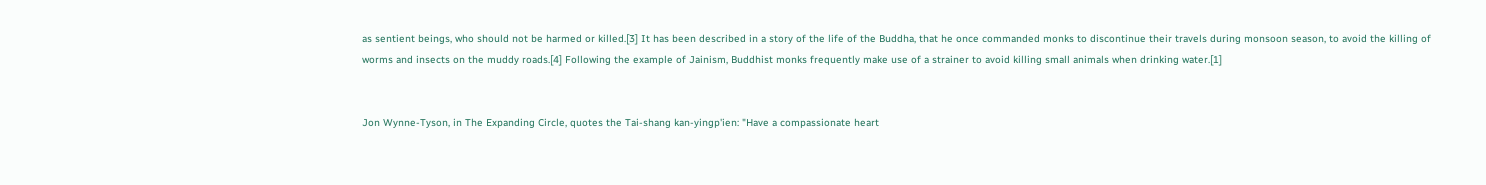as sentient beings, who should not be harmed or killed.[3] It has been described in a story of the life of the Buddha, that he once commanded monks to discontinue their travels during monsoon season, to avoid the killing of worms and insects on the muddy roads.[4] Following the example of Jainism, Buddhist monks frequently make use of a strainer to avoid killing small animals when drinking water.[1]


Jon Wynne-Tyson, in The Expanding Circle, quotes the Tai-shang kan-yingp'ien: "Have a compassionate heart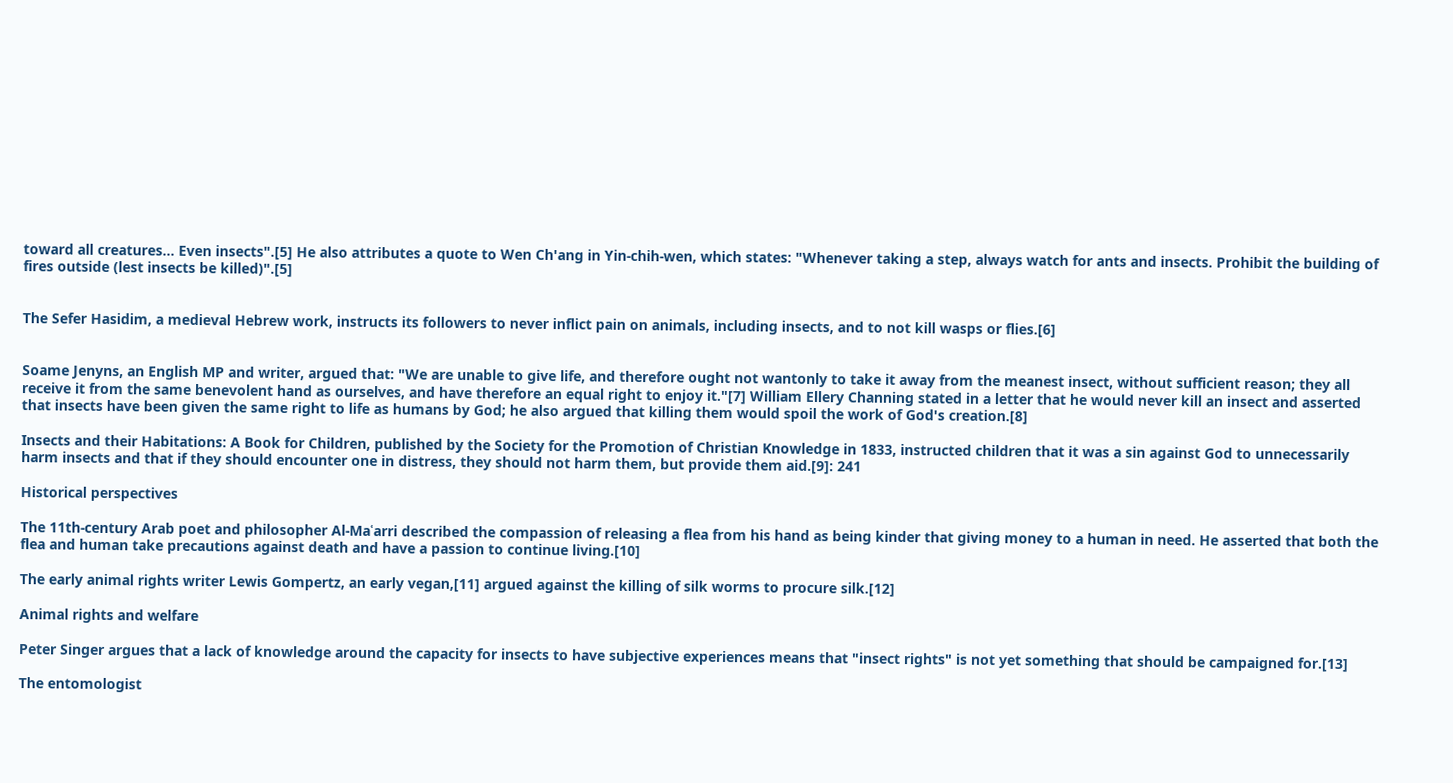toward all creatures… Even insects".[5] He also attributes a quote to Wen Ch'ang in Yin-chih-wen, which states: "Whenever taking a step, always watch for ants and insects. Prohibit the building of fires outside (lest insects be killed)".[5]


The Sefer Hasidim, a medieval Hebrew work, instructs its followers to never inflict pain on animals, including insects, and to not kill wasps or flies.[6]


Soame Jenyns, an English MP and writer, argued that: "We are unable to give life, and therefore ought not wantonly to take it away from the meanest insect, without sufficient reason; they all receive it from the same benevolent hand as ourselves, and have therefore an equal right to enjoy it."[7] William Ellery Channing stated in a letter that he would never kill an insect and asserted that insects have been given the same right to life as humans by God; he also argued that killing them would spoil the work of God's creation.[8]

Insects and their Habitations: A Book for Children, published by the Society for the Promotion of Christian Knowledge in 1833, instructed children that it was a sin against God to unnecessarily harm insects and that if they should encounter one in distress, they should not harm them, but provide them aid.[9]: 241

Historical perspectives

The 11th-century Arab poet and philosopher Al-Maʿarri described the compassion of releasing a flea from his hand as being kinder that giving money to a human in need. He asserted that both the flea and human take precautions against death and have a passion to continue living.[10]

The early animal rights writer Lewis Gompertz, an early vegan,[11] argued against the killing of silk worms to procure silk.[12]

Animal rights and welfare

Peter Singer argues that a lack of knowledge around the capacity for insects to have subjective experiences means that "insect rights" is not yet something that should be campaigned for.[13]

The entomologist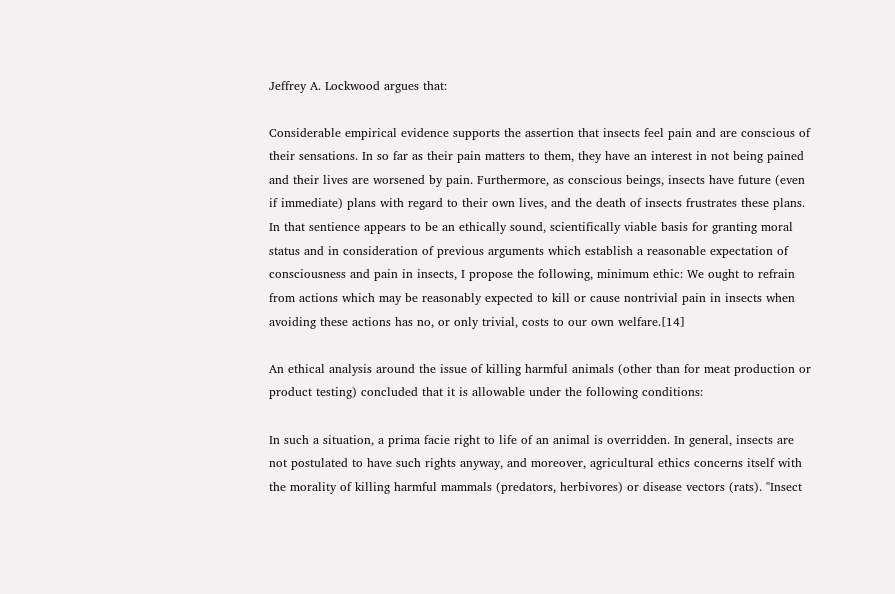Jeffrey A. Lockwood argues that:

Considerable empirical evidence supports the assertion that insects feel pain and are conscious of their sensations. In so far as their pain matters to them, they have an interest in not being pained and their lives are worsened by pain. Furthermore, as conscious beings, insects have future (even if immediate) plans with regard to their own lives, and the death of insects frustrates these plans. In that sentience appears to be an ethically sound, scientifically viable basis for granting moral status and in consideration of previous arguments which establish a reasonable expectation of consciousness and pain in insects, I propose the following, minimum ethic: We ought to refrain from actions which may be reasonably expected to kill or cause nontrivial pain in insects when avoiding these actions has no, or only trivial, costs to our own welfare.[14]

An ethical analysis around the issue of killing harmful animals (other than for meat production or product testing) concluded that it is allowable under the following conditions:

In such a situation, a prima facie right to life of an animal is overridden. In general, insects are not postulated to have such rights anyway, and moreover, agricultural ethics concerns itself with the morality of killing harmful mammals (predators, herbivores) or disease vectors (rats). "Insect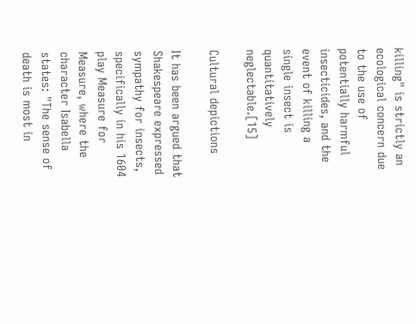killing" is strictly an ecological concern due to the use of potentially harmful insecticides, and the event of killing a single insect is quantitatively neglectable.[15]

Cultural depictions

It has been argued that Shakespeare expressed sympathy for insects, specifically in his 1604 play Measure for Measure, where the character Isabella states: "The sense of death is most in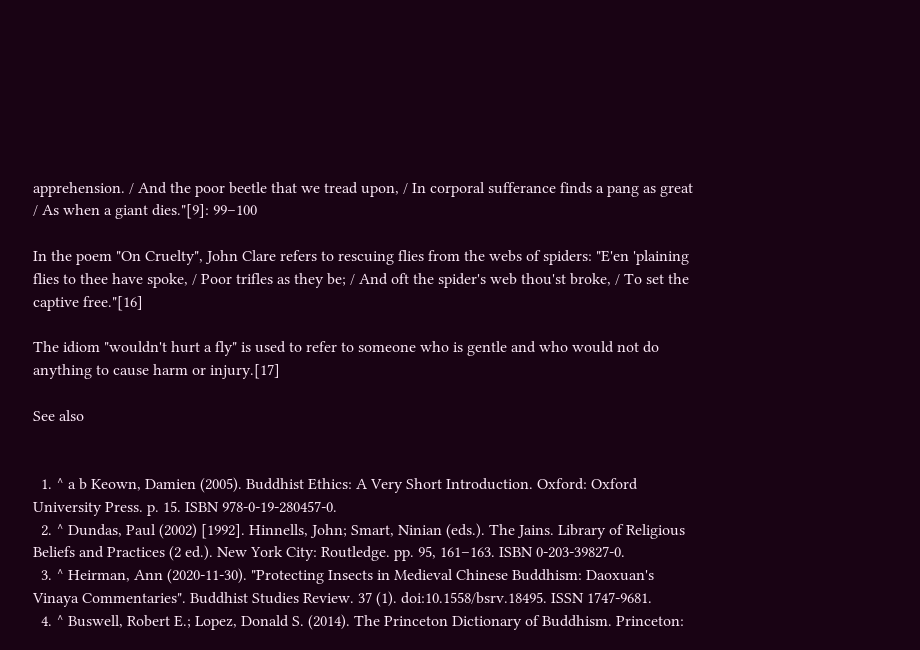apprehension. / And the poor beetle that we tread upon, / In corporal sufferance finds a pang as great / As when a giant dies."[9]: 99–100

In the poem "On Cruelty", John Clare refers to rescuing flies from the webs of spiders: "E'en 'plaining flies to thee have spoke, / Poor trifles as they be; / And oft the spider's web thou'st broke, / To set the captive free."[16]

The idiom "wouldn't hurt a fly" is used to refer to someone who is gentle and who would not do anything to cause harm or injury.[17]

See also


  1. ^ a b Keown, Damien (2005). Buddhist Ethics: A Very Short Introduction. Oxford: Oxford University Press. p. 15. ISBN 978-0-19-280457-0.
  2. ^ Dundas, Paul (2002) [1992]. Hinnells, John; Smart, Ninian (eds.). The Jains. Library of Religious Beliefs and Practices (2 ed.). New York City: Routledge. pp. 95, 161–163. ISBN 0-203-39827-0.
  3. ^ Heirman, Ann (2020-11-30). "Protecting Insects in Medieval Chinese Buddhism: Daoxuan's Vinaya Commentaries". Buddhist Studies Review. 37 (1). doi:10.1558/bsrv.18495. ISSN 1747-9681.
  4. ^ Buswell, Robert E.; Lopez, Donald S. (2014). The Princeton Dictionary of Buddhism. Princeton: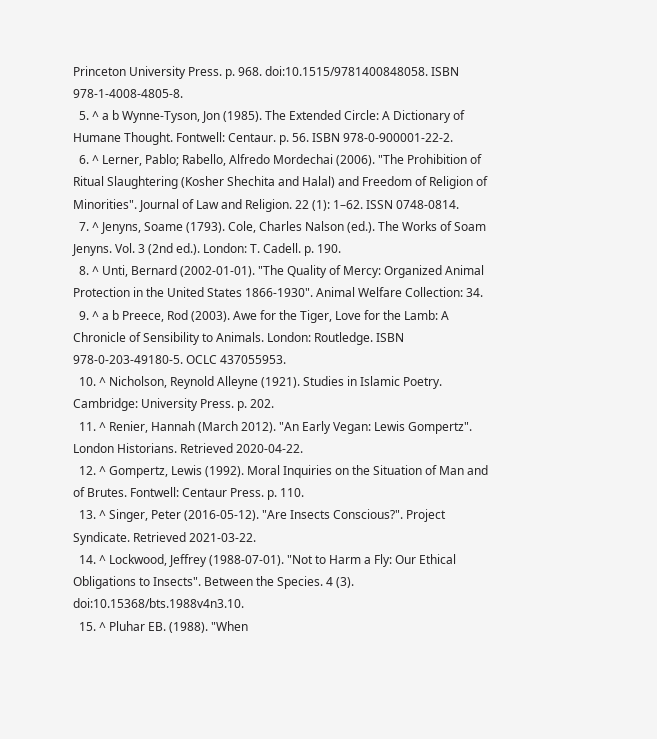Princeton University Press. p. 968. doi:10.1515/9781400848058. ISBN 978-1-4008-4805-8.
  5. ^ a b Wynne-Tyson, Jon (1985). The Extended Circle: A Dictionary of Humane Thought. Fontwell: Centaur. p. 56. ISBN 978-0-900001-22-2.
  6. ^ Lerner, Pablo; Rabello, Alfredo Mordechai (2006). "The Prohibition of Ritual Slaughtering (Kosher Shechita and Halal) and Freedom of Religion of Minorities". Journal of Law and Religion. 22 (1): 1–62. ISSN 0748-0814.
  7. ^ Jenyns, Soame (1793). Cole, Charles Nalson (ed.). The Works of Soam Jenyns. Vol. 3 (2nd ed.). London: T. Cadell. p. 190.
  8. ^ Unti, Bernard (2002-01-01). "The Quality of Mercy: Organized Animal Protection in the United States 1866-1930". Animal Welfare Collection: 34.
  9. ^ a b Preece, Rod (2003). Awe for the Tiger, Love for the Lamb: A Chronicle of Sensibility to Animals. London: Routledge. ISBN 978-0-203-49180-5. OCLC 437055953.
  10. ^ Nicholson, Reynold Alleyne (1921). Studies in Islamic Poetry. Cambridge: University Press. p. 202.
  11. ^ Renier, Hannah (March 2012). "An Early Vegan: Lewis Gompertz". London Historians. Retrieved 2020-04-22.
  12. ^ Gompertz, Lewis (1992). Moral Inquiries on the Situation of Man and of Brutes. Fontwell: Centaur Press. p. 110.
  13. ^ Singer, Peter (2016-05-12). "Are Insects Conscious?". Project Syndicate. Retrieved 2021-03-22.
  14. ^ Lockwood, Jeffrey (1988-07-01). "Not to Harm a Fly: Our Ethical Obligations to Insects". Between the Species. 4 (3). doi:10.15368/bts.1988v4n3.10.
  15. ^ Pluhar EB. (1988). "When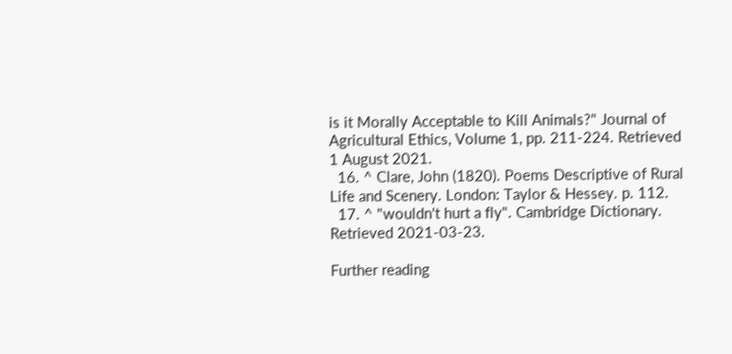is it Morally Acceptable to Kill Animals?" Journal of Agricultural Ethics, Volume 1, pp. 211-224. Retrieved 1 August 2021.
  16. ^ Clare, John (1820). Poems Descriptive of Rural Life and Scenery. London: Taylor & Hessey. p. 112.
  17. ^ "wouldn't hurt a fly". Cambridge Dictionary. Retrieved 2021-03-23.

Further reading